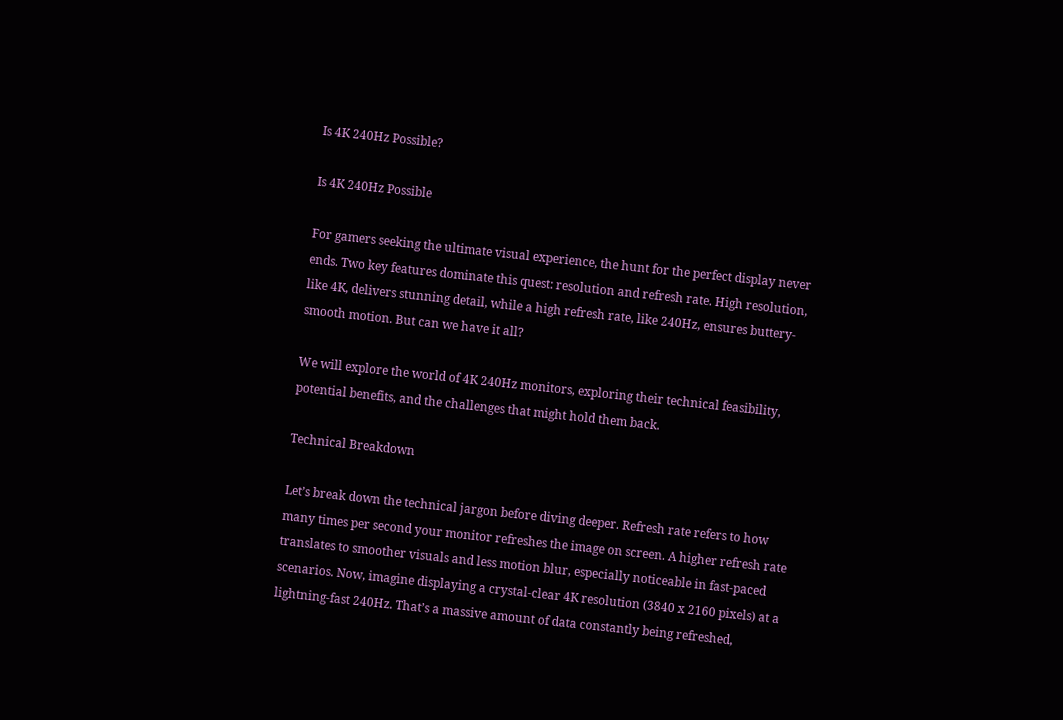Is 4K 240Hz Possible?

Is 4K 240Hz Possible

For gamers seeking the ultimate visual experience, the hunt for the perfect display never ends. Two key features dominate this quest: resolution and refresh rate. High resolution, like 4K, delivers stunning detail, while a high refresh rate, like 240Hz, ensures buttery-smooth motion. But can we have it all?

We will explore the world of 4K 240Hz monitors, exploring their technical feasibility, potential benefits, and the challenges that might hold them back.

Technical Breakdown

Let’s break down the technical jargon before diving deeper. Refresh rate refers to how many times per second your monitor refreshes the image on screen. A higher refresh rate translates to smoother visuals and less motion blur, especially noticeable in fast-paced scenarios. Now, imagine displaying a crystal-clear 4K resolution (3840 x 2160 pixels) at a lightning-fast 240Hz. That’s a massive amount of data constantly being refreshed,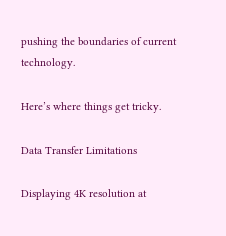pushing the boundaries of current technology.

Here’s where things get tricky.

Data Transfer Limitations

Displaying 4K resolution at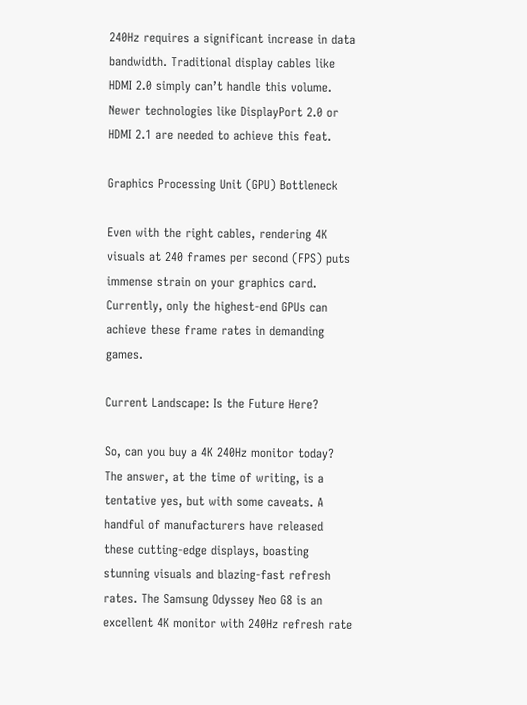240Hz requires a significant increase in data bandwidth. Traditional display cables like HDMI 2.0 simply can’t handle this volume. Newer technologies like DisplayPort 2.0 or HDMI 2.1 are needed to achieve this feat.

Graphics Processing Unit (GPU) Bottleneck

Even with the right cables, rendering 4K visuals at 240 frames per second (FPS) puts immense strain on your graphics card. Currently, only the highest-end GPUs can achieve these frame rates in demanding games.

Current Landscape: Is the Future Here?

So, can you buy a 4K 240Hz monitor today? The answer, at the time of writing, is a tentative yes, but with some caveats. A handful of manufacturers have released these cutting-edge displays, boasting stunning visuals and blazing-fast refresh rates. The Samsung Odyssey Neo G8 is an excellent 4K monitor with 240Hz refresh rate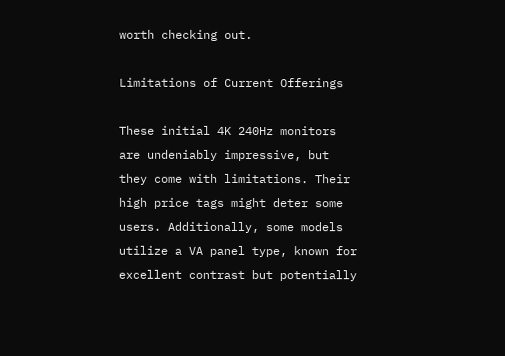worth checking out.

Limitations of Current Offerings

These initial 4K 240Hz monitors are undeniably impressive, but they come with limitations. Their high price tags might deter some users. Additionally, some models utilize a VA panel type, known for excellent contrast but potentially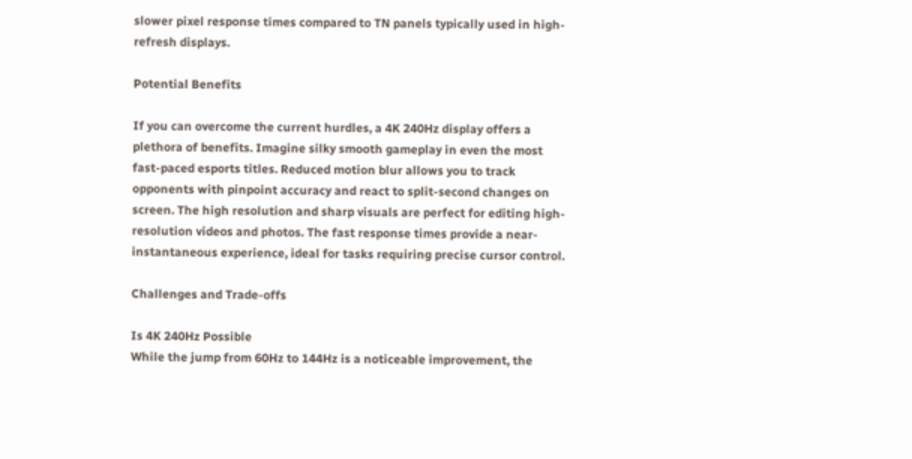slower pixel response times compared to TN panels typically used in high-refresh displays.

Potential Benefits

If you can overcome the current hurdles, a 4K 240Hz display offers a plethora of benefits. Imagine silky smooth gameplay in even the most fast-paced esports titles. Reduced motion blur allows you to track opponents with pinpoint accuracy and react to split-second changes on screen. The high resolution and sharp visuals are perfect for editing high-resolution videos and photos. The fast response times provide a near-instantaneous experience, ideal for tasks requiring precise cursor control.

Challenges and Trade-offs

Is 4K 240Hz Possible
While the jump from 60Hz to 144Hz is a noticeable improvement, the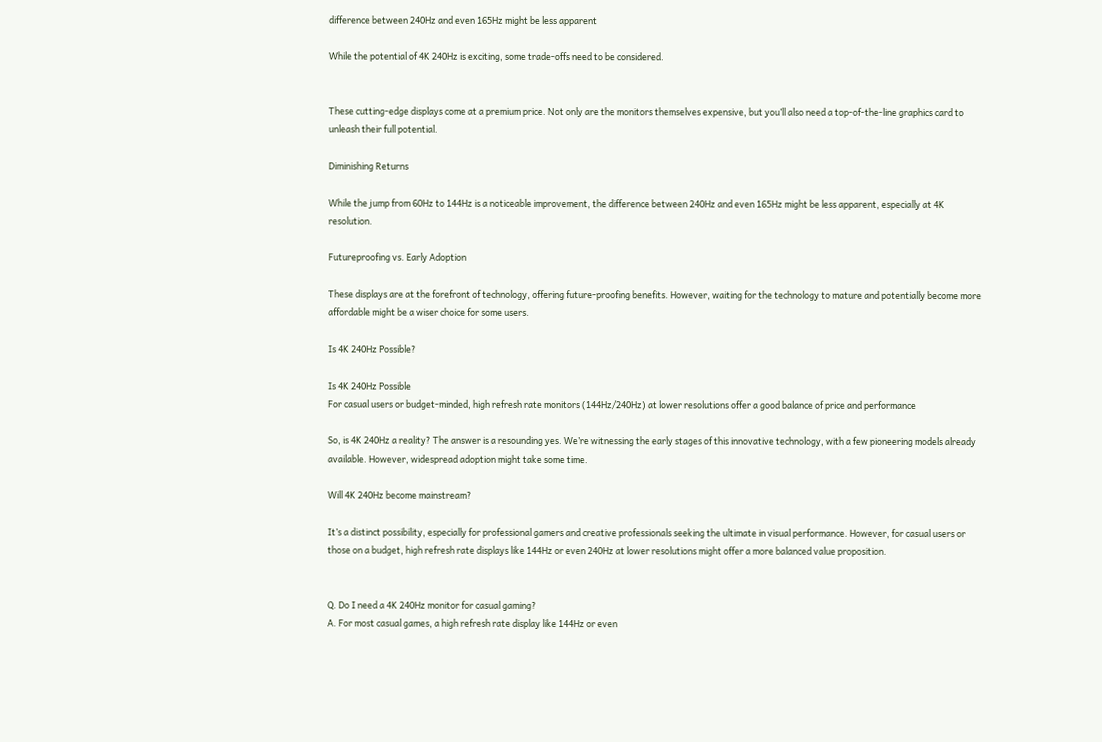difference between 240Hz and even 165Hz might be less apparent

While the potential of 4K 240Hz is exciting, some trade-offs need to be considered.


These cutting-edge displays come at a premium price. Not only are the monitors themselves expensive, but you’ll also need a top-of-the-line graphics card to unleash their full potential.

Diminishing Returns

While the jump from 60Hz to 144Hz is a noticeable improvement, the difference between 240Hz and even 165Hz might be less apparent, especially at 4K resolution.

Futureproofing vs. Early Adoption

These displays are at the forefront of technology, offering future-proofing benefits. However, waiting for the technology to mature and potentially become more affordable might be a wiser choice for some users.

Is 4K 240Hz Possible?

Is 4K 240Hz Possible
For casual users or budget-minded, high refresh rate monitors (144Hz/240Hz) at lower resolutions offer a good balance of price and performance

So, is 4K 240Hz a reality? The answer is a resounding yes. We’re witnessing the early stages of this innovative technology, with a few pioneering models already available. However, widespread adoption might take some time.

Will 4K 240Hz become mainstream?

It’s a distinct possibility, especially for professional gamers and creative professionals seeking the ultimate in visual performance. However, for casual users or those on a budget, high refresh rate displays like 144Hz or even 240Hz at lower resolutions might offer a more balanced value proposition.


Q. Do I need a 4K 240Hz monitor for casual gaming?
A. For most casual games, a high refresh rate display like 144Hz or even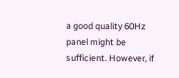a good quality 60Hz panel might be sufficient. However, if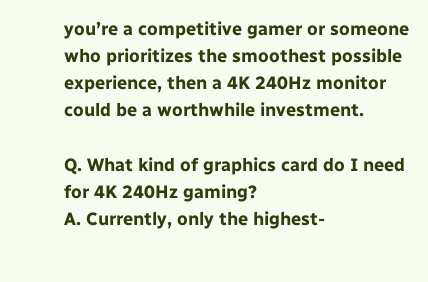you’re a competitive gamer or someone who prioritizes the smoothest possible experience, then a 4K 240Hz monitor could be a worthwhile investment.

Q. What kind of graphics card do I need for 4K 240Hz gaming?
A. Currently, only the highest-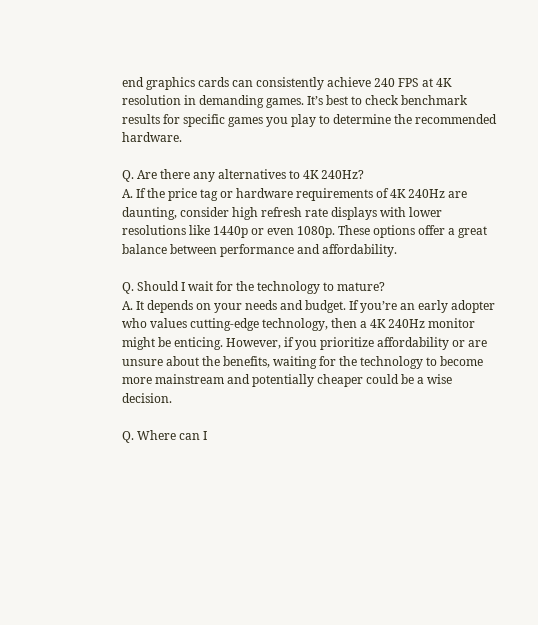end graphics cards can consistently achieve 240 FPS at 4K resolution in demanding games. It’s best to check benchmark results for specific games you play to determine the recommended hardware.

Q. Are there any alternatives to 4K 240Hz?
A. If the price tag or hardware requirements of 4K 240Hz are daunting, consider high refresh rate displays with lower resolutions like 1440p or even 1080p. These options offer a great balance between performance and affordability.

Q. Should I wait for the technology to mature?
A. It depends on your needs and budget. If you’re an early adopter who values cutting-edge technology, then a 4K 240Hz monitor might be enticing. However, if you prioritize affordability or are unsure about the benefits, waiting for the technology to become more mainstream and potentially cheaper could be a wise decision.

Q. Where can I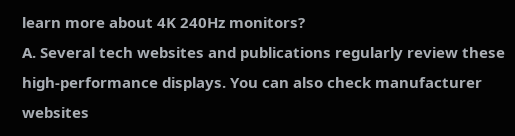learn more about 4K 240Hz monitors?
A. Several tech websites and publications regularly review these high-performance displays. You can also check manufacturer websites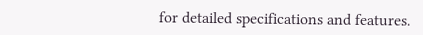for detailed specifications and features.